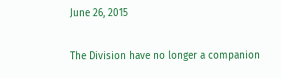June 26, 2015

The Division have no longer a companion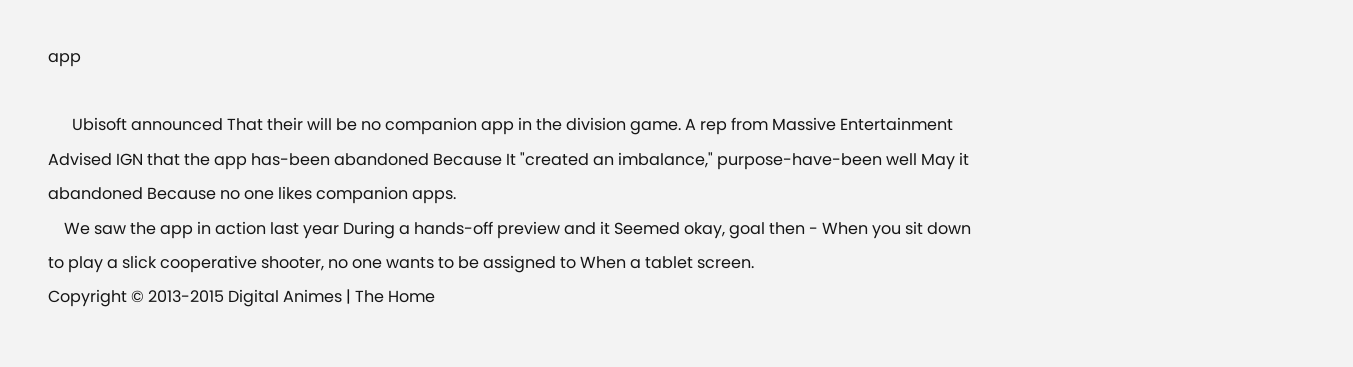app

      Ubisoft announced That their will be no companion app in the division game. A rep from Massive Entertainment Advised IGN that the app has-been abandoned Because It "created an imbalance," purpose-have-been well May it abandoned Because no one likes companion apps.
    We saw the app in action last year During a hands-off preview and it Seemed okay, goal then - When you sit down to play a slick cooperative shooter, no one wants to be assigned to When a tablet screen.
Copyright © 2013-2015 Digital Animes | The Home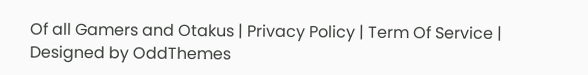Of all Gamers and Otakus | Privacy Policy | Term Of Service | Designed by OddThemes